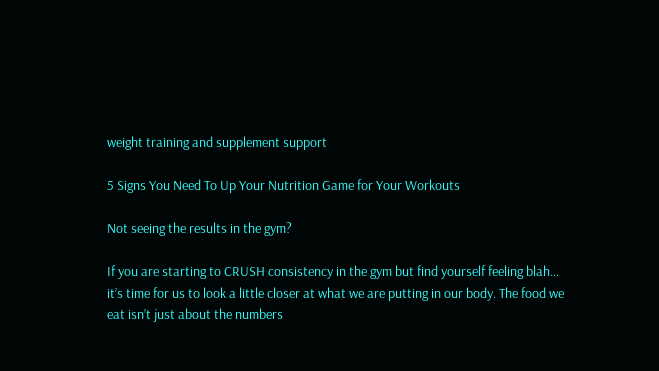weight training and supplement support

5 Signs You Need To Up Your Nutrition Game for Your Workouts

Not seeing the results in the gym?

If you are starting to CRUSH consistency in the gym but find yourself feeling blah… it’s time for us to look a little closer at what we are putting in our body. The food we eat isn’t just about the numbers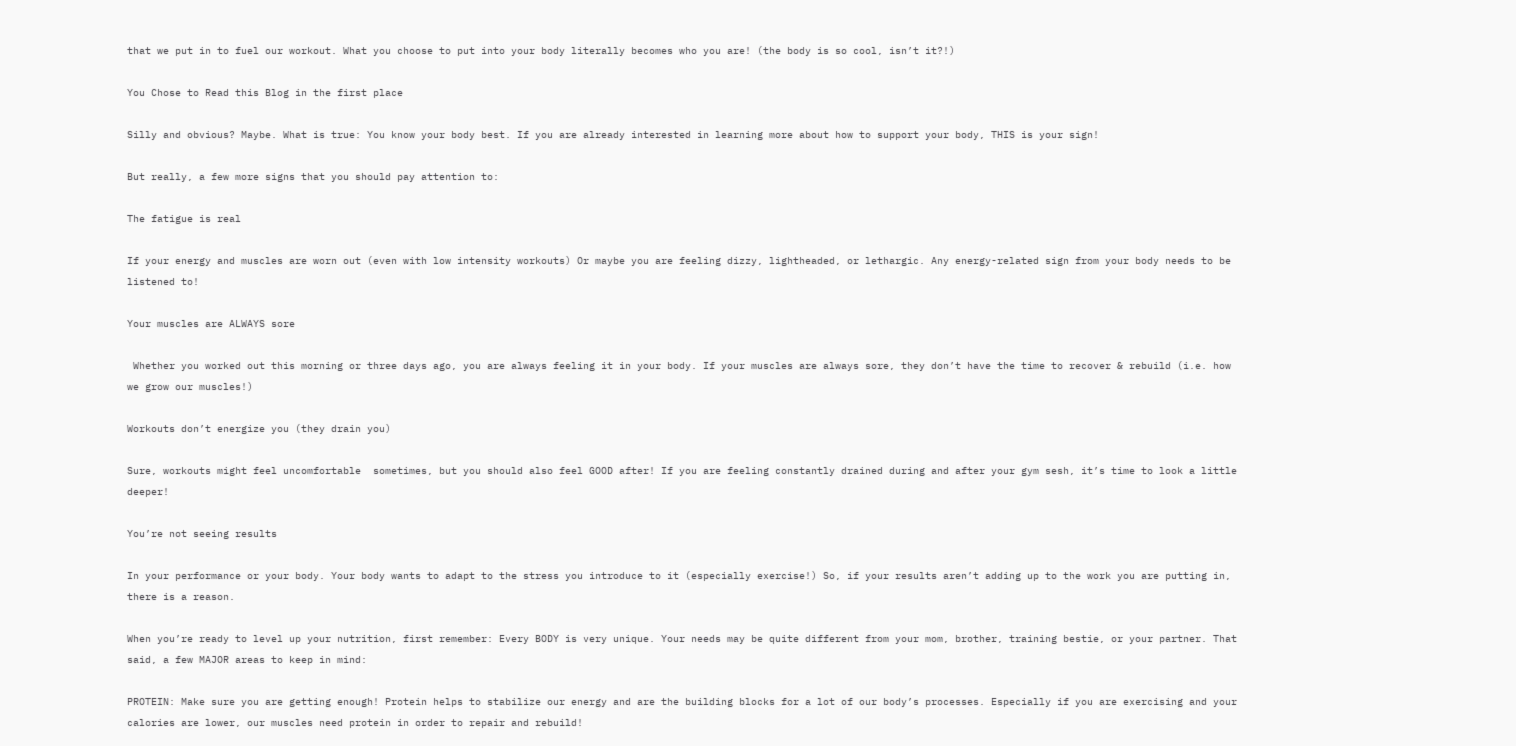that we put in to fuel our workout. What you choose to put into your body literally becomes who you are! (the body is so cool, isn’t it?!)

You Chose to Read this Blog in the first place

Silly and obvious? Maybe. What is true: You know your body best. If you are already interested in learning more about how to support your body, THIS is your sign!

But really, a few more signs that you should pay attention to:

The fatigue is real

If your energy and muscles are worn out (even with low intensity workouts) Or maybe you are feeling dizzy, lightheaded, or lethargic. Any energy-related sign from your body needs to be listened to!

Your muscles are ALWAYS sore

 Whether you worked out this morning or three days ago, you are always feeling it in your body. If your muscles are always sore, they don’t have the time to recover & rebuild (i.e. how we grow our muscles!)

Workouts don’t energize you (they drain you)

Sure, workouts might feel uncomfortable  sometimes, but you should also feel GOOD after! If you are feeling constantly drained during and after your gym sesh, it’s time to look a little deeper!

You’re not seeing results

In your performance or your body. Your body wants to adapt to the stress you introduce to it (especially exercise!) So, if your results aren’t adding up to the work you are putting in, there is a reason.

When you’re ready to level up your nutrition, first remember: Every BODY is very unique. Your needs may be quite different from your mom, brother, training bestie, or your partner. That said, a few MAJOR areas to keep in mind:

PROTEIN: Make sure you are getting enough! Protein helps to stabilize our energy and are the building blocks for a lot of our body’s processes. Especially if you are exercising and your calories are lower, our muscles need protein in order to repair and rebuild!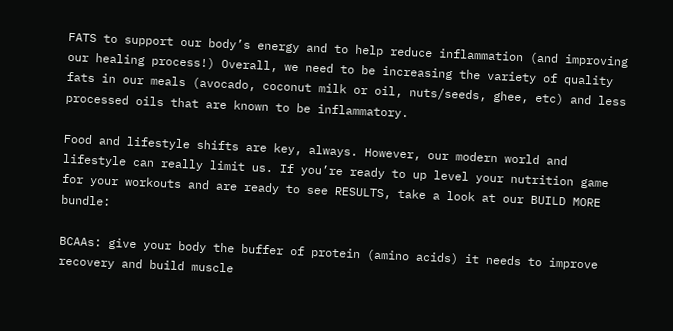FATS to support our body’s energy and to help reduce inflammation (and improving our healing process!) Overall, we need to be increasing the variety of quality fats in our meals (avocado, coconut milk or oil, nuts/seeds, ghee, etc) and less processed oils that are known to be inflammatory.

Food and lifestyle shifts are key, always. However, our modern world and lifestyle can really limit us. If you’re ready to up level your nutrition game for your workouts and are ready to see RESULTS, take a look at our BUILD MORE bundle:

BCAAs: give your body the buffer of protein (amino acids) it needs to improve recovery and build muscle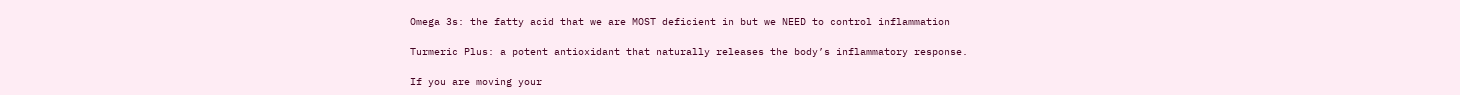Omega 3s: the fatty acid that we are MOST deficient in but we NEED to control inflammation

Turmeric Plus: a potent antioxidant that naturally releases the body’s inflammatory response.

If you are moving your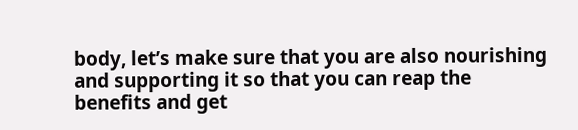body, let’s make sure that you are also nourishing and supporting it so that you can reap the benefits and get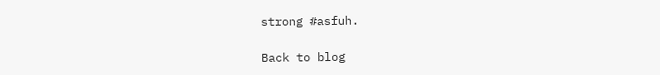strong #asfuh.

Back to blog